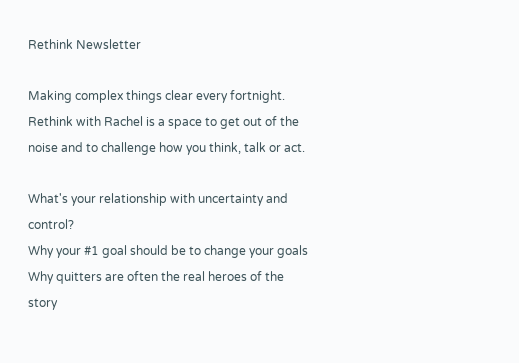Rethink Newsletter

Making complex things clear every fortnight. Rethink with Rachel is a space to get out of the noise and to challenge how you think, talk or act.

What's your relationship with uncertainty and control?
Why your #1 goal should be to change your goals
Why quitters are often the real heroes of the story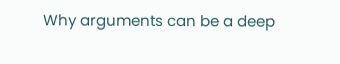Why arguments can be a deep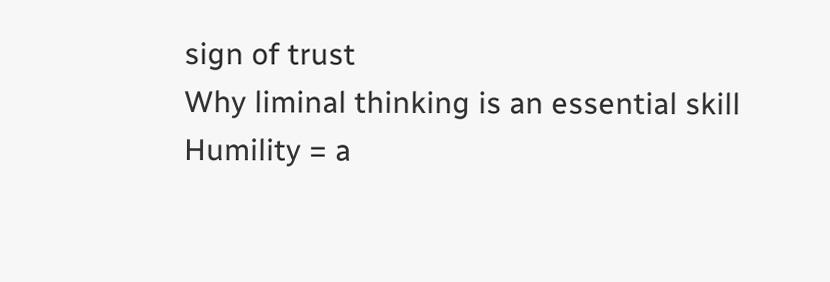sign of trust
Why liminal thinking is an essential skill
Humility = a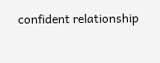confident relationship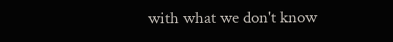with what we don't know